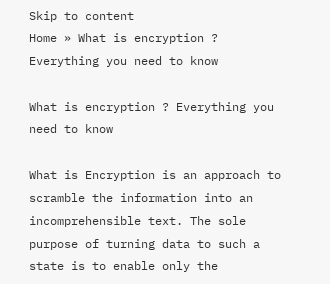Skip to content
Home » What is encryption ? Everything you need to know

What is encryption ? Everything you need to know

What is Encryption is an approach to scramble the information into an incomprehensible text. The sole purpose of turning data to such a state is to enable only the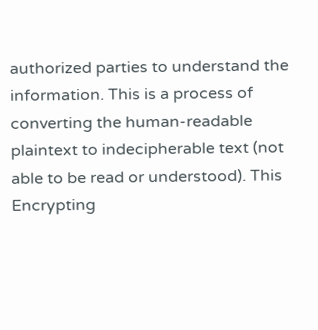authorized parties to understand the information. This is a process of converting the human-readable plaintext to indecipherable text (not able to be read or understood). This Encrypting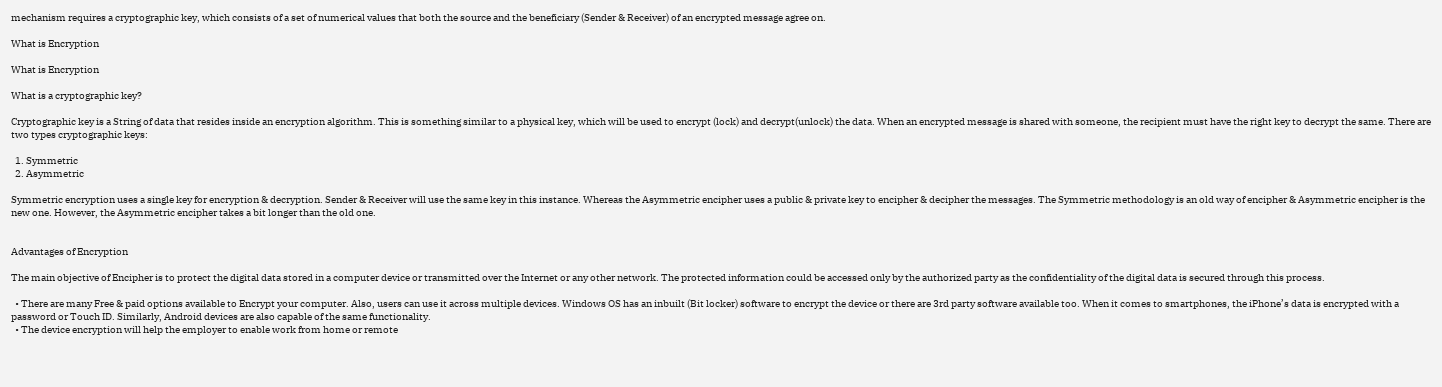mechanism requires a cryptographic key, which consists of a set of numerical values that both the source and the beneficiary (Sender & Receiver) of an encrypted message agree on.

What is Encryption

What is Encryption

What is a cryptographic key?

Cryptographic key is a String of data that resides inside an encryption algorithm. This is something similar to a physical key, which will be used to encrypt (lock) and decrypt(unlock) the data. When an encrypted message is shared with someone, the recipient must have the right key to decrypt the same. There are two types cryptographic keys:

  1. Symmetric
  2. Asymmetric

Symmetric encryption uses a single key for encryption & decryption. Sender & Receiver will use the same key in this instance. Whereas the Asymmetric encipher uses a public & private key to encipher & decipher the messages. The Symmetric methodology is an old way of encipher & Asymmetric encipher is the new one. However, the Asymmetric encipher takes a bit longer than the old one.


Advantages of Encryption

The main objective of Encipher is to protect the digital data stored in a computer device or transmitted over the Internet or any other network. The protected information could be accessed only by the authorized party as the confidentiality of the digital data is secured through this process.

  • There are many Free & paid options available to Encrypt your computer. Also, users can use it across multiple devices. Windows OS has an inbuilt (Bit locker) software to encrypt the device or there are 3rd party software available too. When it comes to smartphones, the iPhone’s data is encrypted with a password or Touch ID. Similarly, Android devices are also capable of the same functionality.
  • The device encryption will help the employer to enable work from home or remote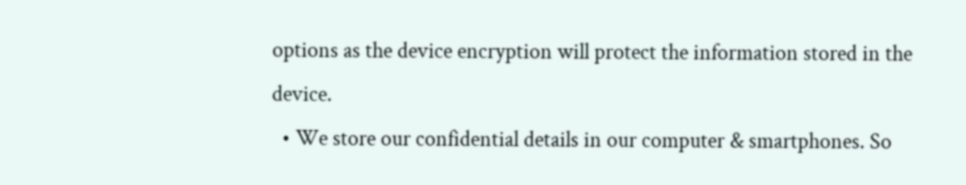options as the device encryption will protect the information stored in the device.
  • We store our confidential details in our computer & smartphones. So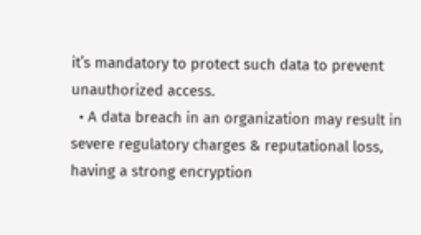it’s mandatory to protect such data to prevent unauthorized access.
  • A data breach in an organization may result in severe regulatory charges & reputational loss, having a strong encryption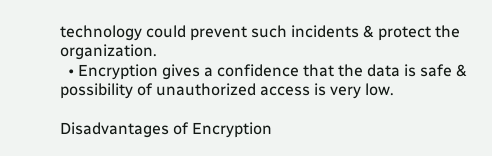technology could prevent such incidents & protect the organization.
  • Encryption gives a confidence that the data is safe & possibility of unauthorized access is very low.

Disadvantages of Encryption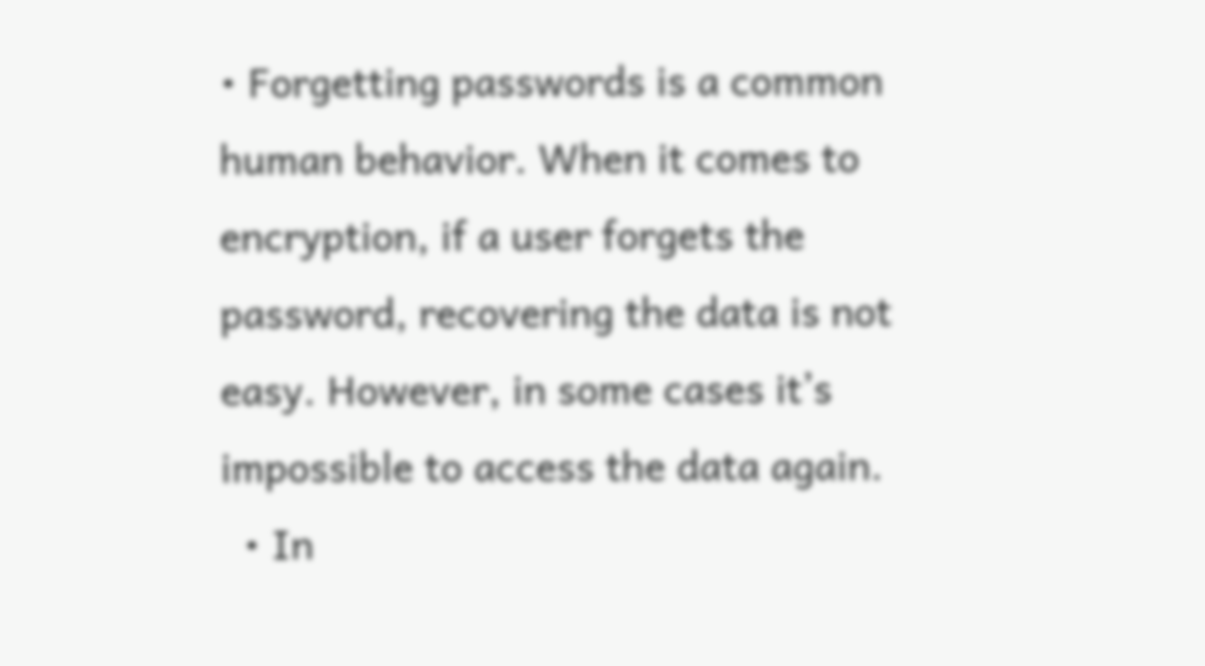• Forgetting passwords is a common human behavior. When it comes to encryption, if a user forgets the password, recovering the data is not easy. However, in some cases it’s impossible to access the data again.
  • In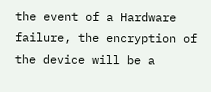the event of a Hardware failure, the encryption of the device will be a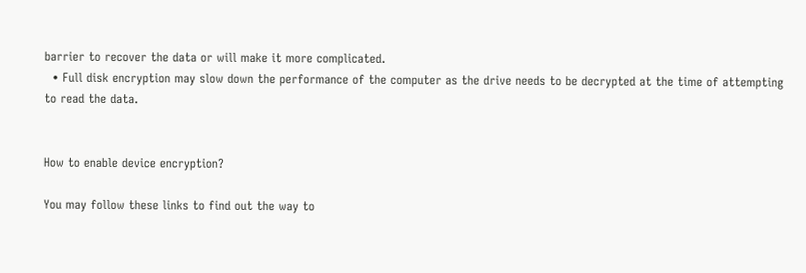barrier to recover the data or will make it more complicated.
  • Full disk encryption may slow down the performance of the computer as the drive needs to be decrypted at the time of attempting to read the data.


How to enable device encryption?

You may follow these links to find out the way to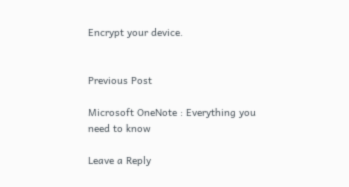Encrypt your device.


Previous Post

Microsoft OneNote : Everything you need to know

Leave a Reply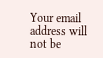Your email address will not be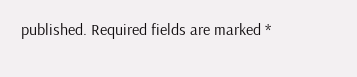published. Required fields are marked *